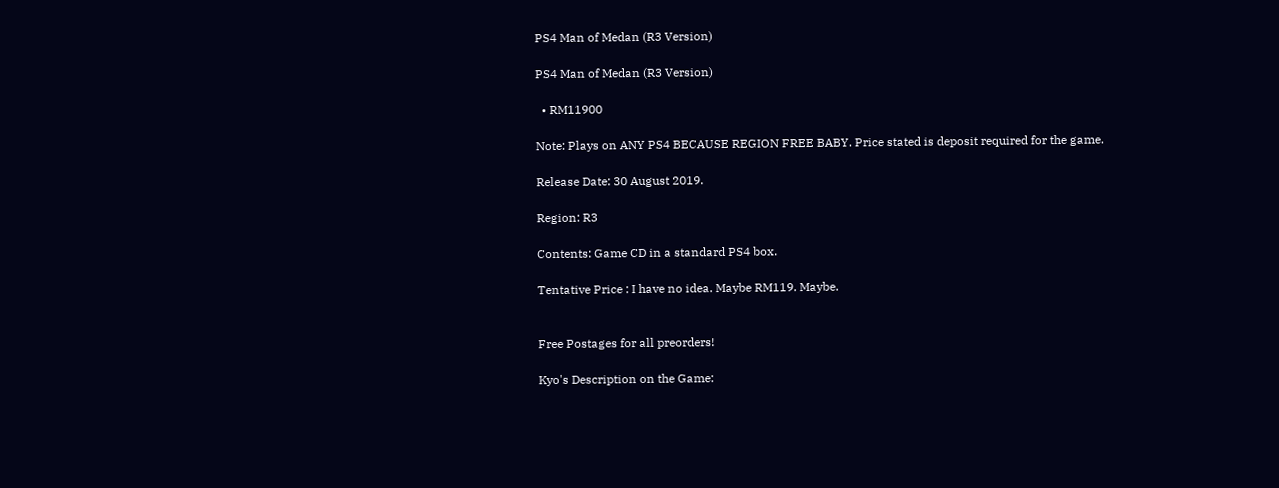PS4 Man of Medan (R3 Version)

PS4 Man of Medan (R3 Version)

  • RM11900

Note: Plays on ANY PS4 BECAUSE REGION FREE BABY. Price stated is deposit required for the game.

Release Date: 30 August 2019.

Region: R3

Contents: Game CD in a standard PS4 box.

Tentative Price : I have no idea. Maybe RM119. Maybe.


Free Postages for all preorders!

Kyo's Description on the Game: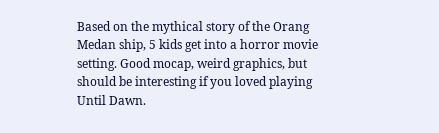Based on the mythical story of the Orang Medan ship, 5 kids get into a horror movie setting. Good mocap, weird graphics, but should be interesting if you loved playing Until Dawn.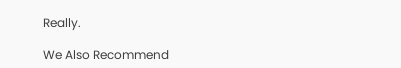Really.

We Also Recommend